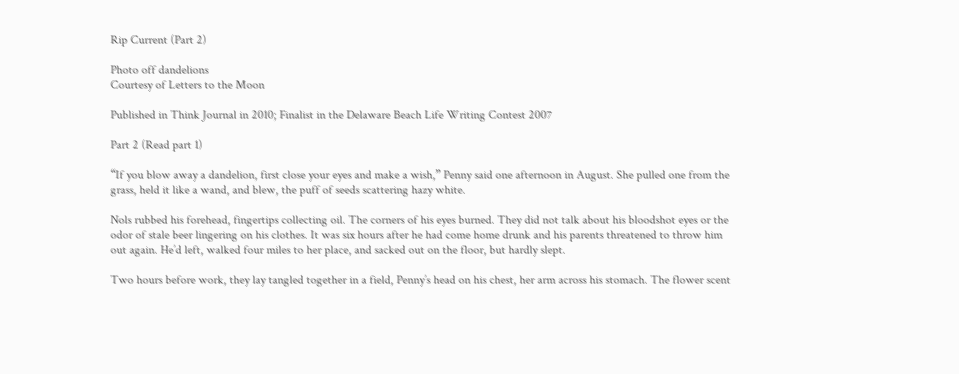Rip Current (Part 2)

Photo off dandelions
Courtesy of Letters to the Moon

Published in Think Journal in 2010; Finalist in the Delaware Beach Life Writing Contest 2007

Part 2 (Read part 1)

“If you blow away a dandelion, first close your eyes and make a wish,” Penny said one afternoon in August. She pulled one from the grass, held it like a wand, and blew, the puff of seeds scattering hazy white.

Nols rubbed his forehead, fingertips collecting oil. The corners of his eyes burned. They did not talk about his bloodshot eyes or the odor of stale beer lingering on his clothes. It was six hours after he had come home drunk and his parents threatened to throw him out again. He’d left, walked four miles to her place, and sacked out on the floor, but hardly slept.

Two hours before work, they lay tangled together in a field, Penny’s head on his chest, her arm across his stomach. The flower scent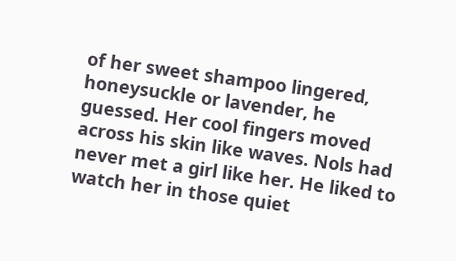of her sweet shampoo lingered, honeysuckle or lavender, he guessed. Her cool fingers moved across his skin like waves. Nols had never met a girl like her. He liked to watch her in those quiet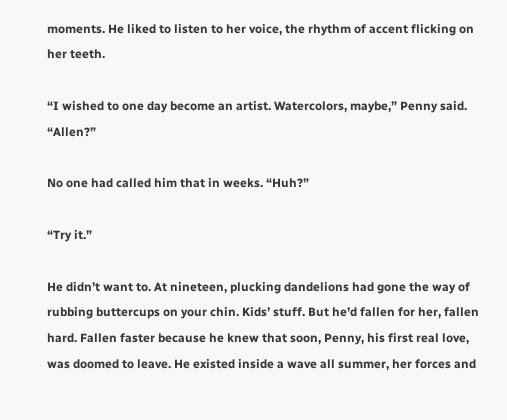moments. He liked to listen to her voice, the rhythm of accent flicking on her teeth.

“I wished to one day become an artist. Watercolors, maybe,” Penny said. “Allen?”

No one had called him that in weeks. “Huh?”

“Try it.”

He didn’t want to. At nineteen, plucking dandelions had gone the way of rubbing buttercups on your chin. Kids’ stuff. But he’d fallen for her, fallen hard. Fallen faster because he knew that soon, Penny, his first real love, was doomed to leave. He existed inside a wave all summer, her forces and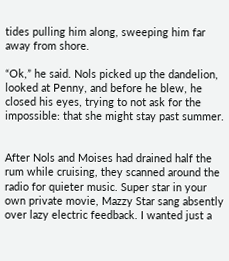tides pulling him along, sweeping him far away from shore.

“Ok,” he said. Nols picked up the dandelion, looked at Penny, and before he blew, he closed his eyes, trying to not ask for the impossible: that she might stay past summer.


After Nols and Moises had drained half the rum while cruising, they scanned around the radio for quieter music. Super star in your own private movie, Mazzy Star sang absently over lazy electric feedback. I wanted just a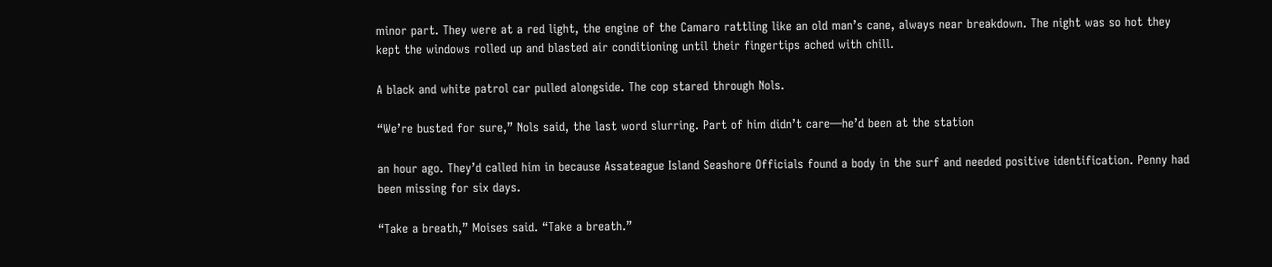minor part. They were at a red light, the engine of the Camaro rattling like an old man’s cane, always near breakdown. The night was so hot they kept the windows rolled up and blasted air conditioning until their fingertips ached with chill.

A black and white patrol car pulled alongside. The cop stared through Nols.

“We’re busted for sure,” Nols said, the last word slurring. Part of him didn’t care—he’d been at the station

an hour ago. They’d called him in because Assateague Island Seashore Officials found a body in the surf and needed positive identification. Penny had been missing for six days.

“Take a breath,” Moises said. “Take a breath.”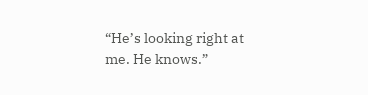“He’s looking right at me. He knows.”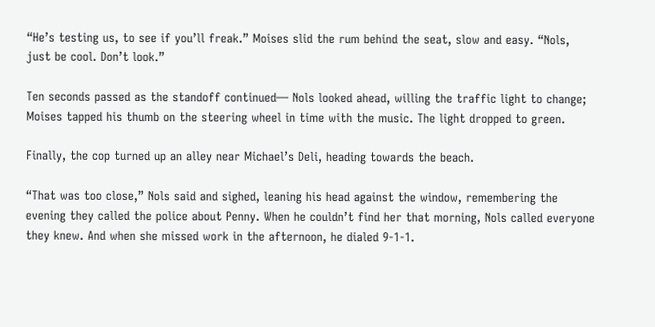“He’s testing us, to see if you’ll freak.” Moises slid the rum behind the seat, slow and easy. “Nols, just be cool. Don’t look.”

Ten seconds passed as the standoff continued— Nols looked ahead, willing the traffic light to change; Moises tapped his thumb on the steering wheel in time with the music. The light dropped to green.

Finally, the cop turned up an alley near Michael’s Deli, heading towards the beach.

“That was too close,” Nols said and sighed, leaning his head against the window, remembering the evening they called the police about Penny. When he couldn’t find her that morning, Nols called everyone they knew. And when she missed work in the afternoon, he dialed 9-1-1.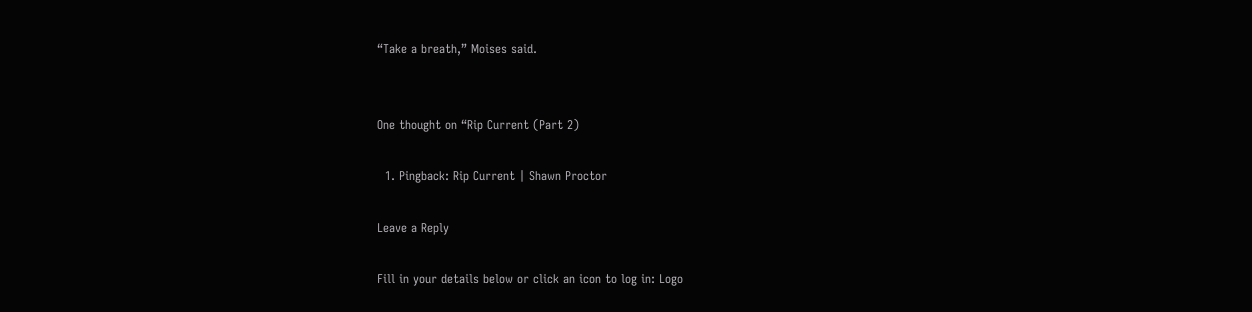“Take a breath,” Moises said.


One thought on “Rip Current (Part 2)

  1. Pingback: Rip Current | Shawn Proctor

Leave a Reply

Fill in your details below or click an icon to log in: Logo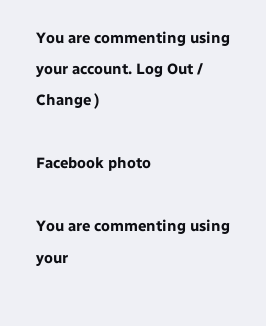You are commenting using your account. Log Out /  Change )

Facebook photo

You are commenting using your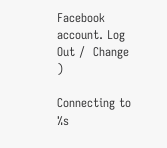Facebook account. Log Out /  Change )

Connecting to %s